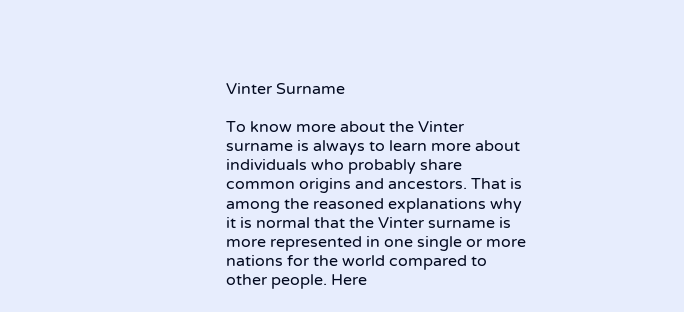Vinter Surname

To know more about the Vinter surname is always to learn more about individuals who probably share common origins and ancestors. That is among the reasoned explanations why it is normal that the Vinter surname is more represented in one single or more nations for the world compared to other people. Here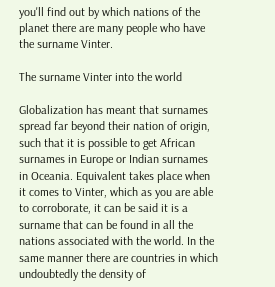you'll find out by which nations of the planet there are many people who have the surname Vinter.

The surname Vinter into the world

Globalization has meant that surnames spread far beyond their nation of origin, such that it is possible to get African surnames in Europe or Indian surnames in Oceania. Equivalent takes place when it comes to Vinter, which as you are able to corroborate, it can be said it is a surname that can be found in all the nations associated with the world. In the same manner there are countries in which undoubtedly the density of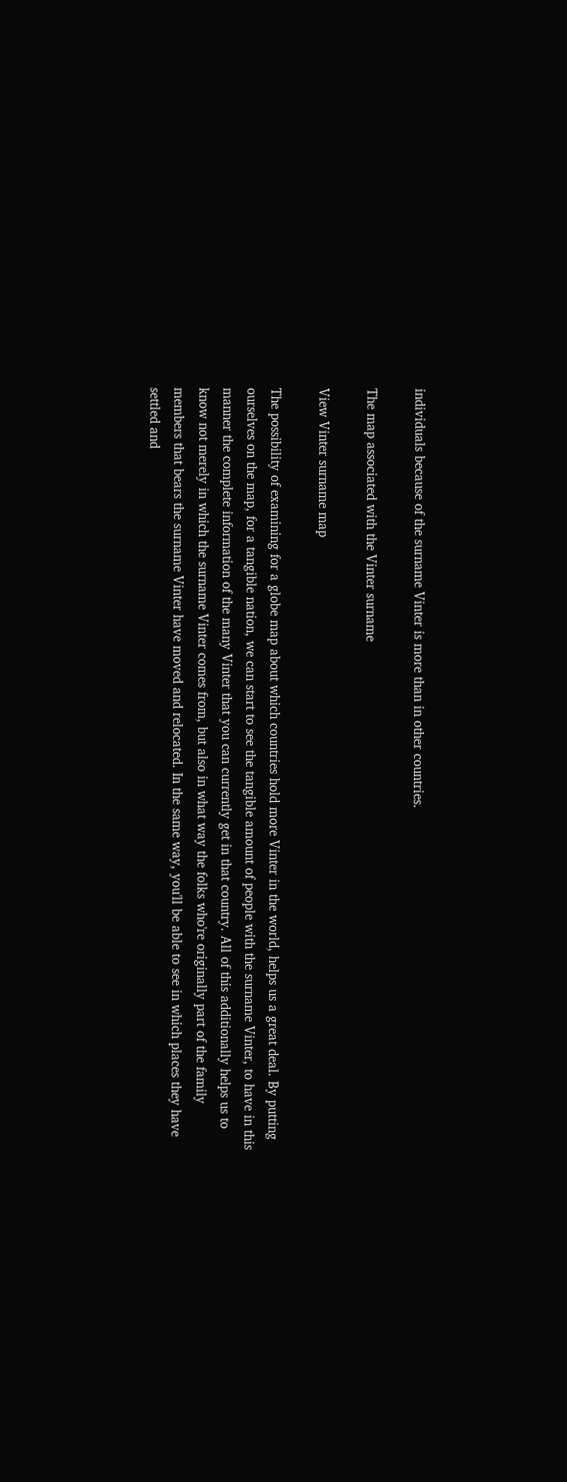individuals because of the surname Vinter is more than in other countries.

The map associated with the Vinter surname

View Vinter surname map

The possibility of examining for a globe map about which countries hold more Vinter in the world, helps us a great deal. By putting ourselves on the map, for a tangible nation, we can start to see the tangible amount of people with the surname Vinter, to have in this manner the complete information of the many Vinter that you can currently get in that country. All of this additionally helps us to know not merely in which the surname Vinter comes from, but also in what way the folks who're originally part of the family members that bears the surname Vinter have moved and relocated. In the same way, you'll be able to see in which places they have settled and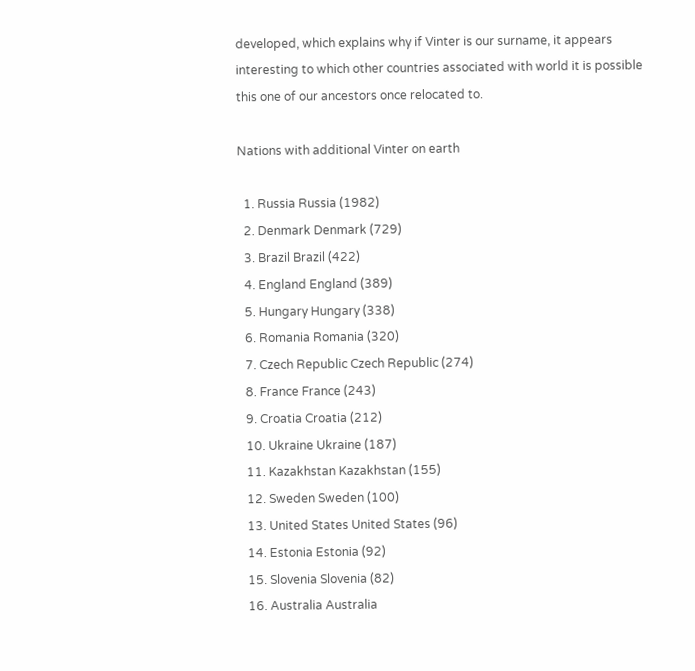developed, which explains why if Vinter is our surname, it appears interesting to which other countries associated with world it is possible this one of our ancestors once relocated to.

Nations with additional Vinter on earth

  1. Russia Russia (1982)
  2. Denmark Denmark (729)
  3. Brazil Brazil (422)
  4. England England (389)
  5. Hungary Hungary (338)
  6. Romania Romania (320)
  7. Czech Republic Czech Republic (274)
  8. France France (243)
  9. Croatia Croatia (212)
  10. Ukraine Ukraine (187)
  11. Kazakhstan Kazakhstan (155)
  12. Sweden Sweden (100)
  13. United States United States (96)
  14. Estonia Estonia (92)
  15. Slovenia Slovenia (82)
  16. Australia Australia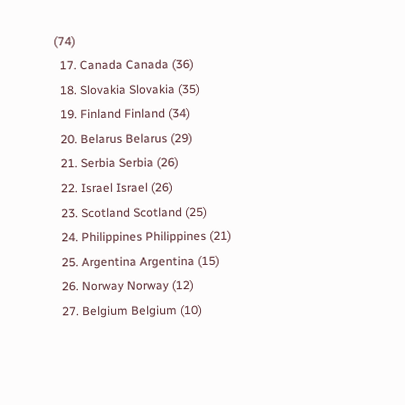(74)
  17. Canada Canada (36)
  18. Slovakia Slovakia (35)
  19. Finland Finland (34)
  20. Belarus Belarus (29)
  21. Serbia Serbia (26)
  22. Israel Israel (26)
  23. Scotland Scotland (25)
  24. Philippines Philippines (21)
  25. Argentina Argentina (15)
  26. Norway Norway (12)
  27. Belgium Belgium (10)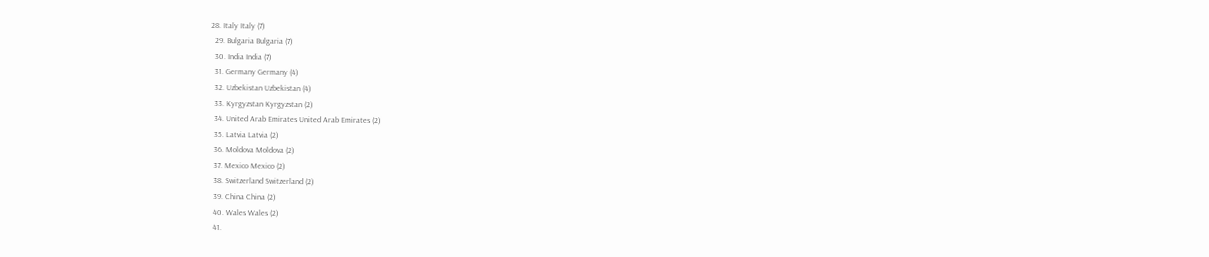28. Italy Italy (7)
  29. Bulgaria Bulgaria (7)
  30. India India (7)
  31. Germany Germany (4)
  32. Uzbekistan Uzbekistan (4)
  33. Kyrgyzstan Kyrgyzstan (2)
  34. United Arab Emirates United Arab Emirates (2)
  35. Latvia Latvia (2)
  36. Moldova Moldova (2)
  37. Mexico Mexico (2)
  38. Switzerland Switzerland (2)
  39. China China (2)
  40. Wales Wales (2)
  41.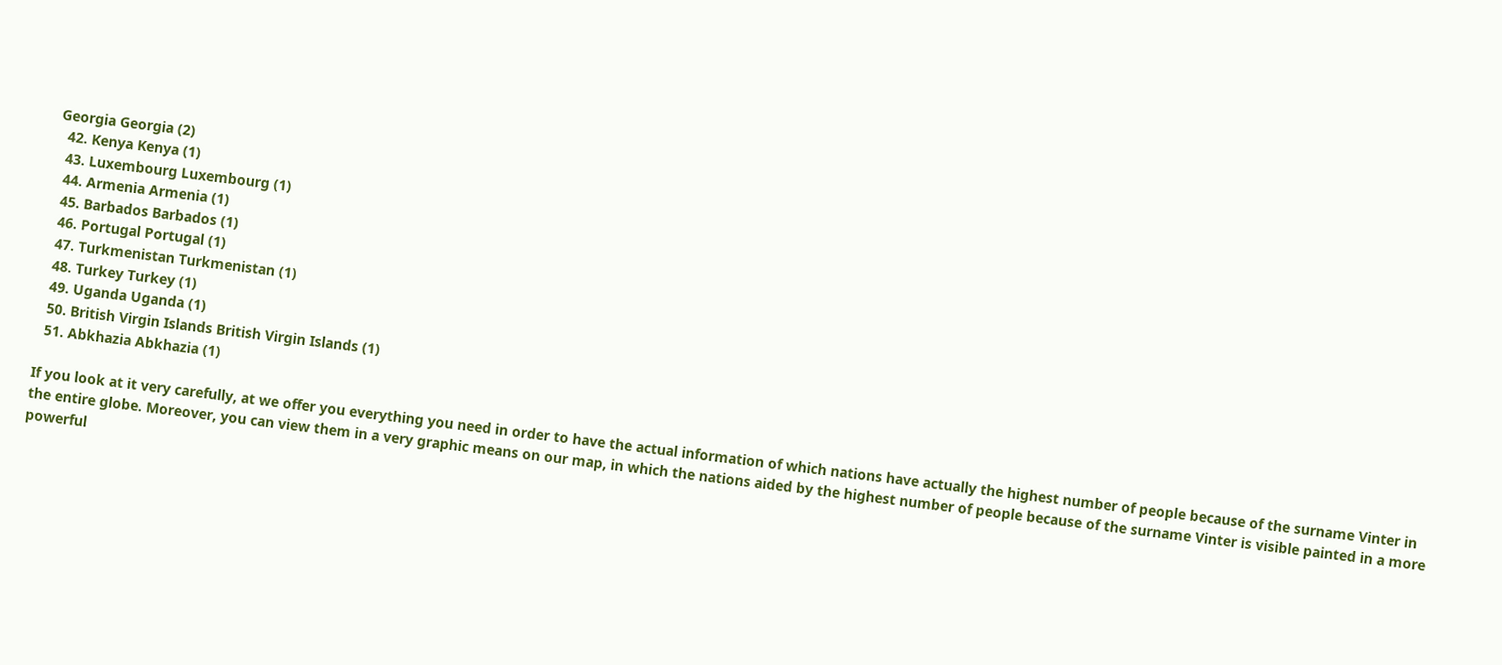Georgia Georgia (2)
  42. Kenya Kenya (1)
  43. Luxembourg Luxembourg (1)
  44. Armenia Armenia (1)
  45. Barbados Barbados (1)
  46. Portugal Portugal (1)
  47. Turkmenistan Turkmenistan (1)
  48. Turkey Turkey (1)
  49. Uganda Uganda (1)
  50. British Virgin Islands British Virgin Islands (1)
  51. Abkhazia Abkhazia (1)

If you look at it very carefully, at we offer you everything you need in order to have the actual information of which nations have actually the highest number of people because of the surname Vinter in the entire globe. Moreover, you can view them in a very graphic means on our map, in which the nations aided by the highest number of people because of the surname Vinter is visible painted in a more powerful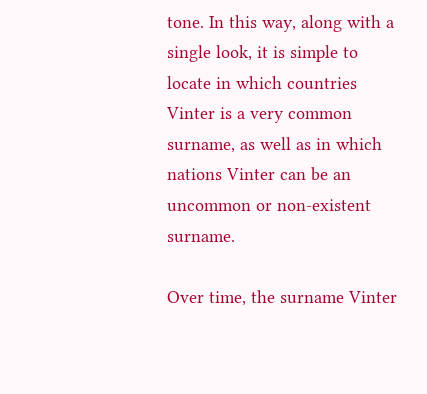tone. In this way, along with a single look, it is simple to locate in which countries Vinter is a very common surname, as well as in which nations Vinter can be an uncommon or non-existent surname.

Over time, the surname Vinter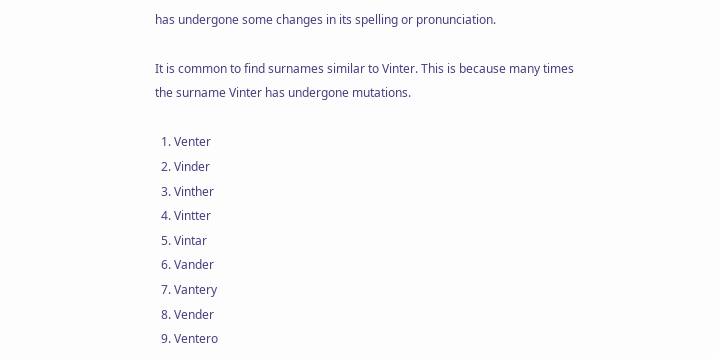has undergone some changes in its spelling or pronunciation.

It is common to find surnames similar to Vinter. This is because many times the surname Vinter has undergone mutations.

  1. Venter
  2. Vinder
  3. Vinther
  4. Vintter
  5. Vintar
  6. Vander
  7. Vantery
  8. Vender
  9. Ventero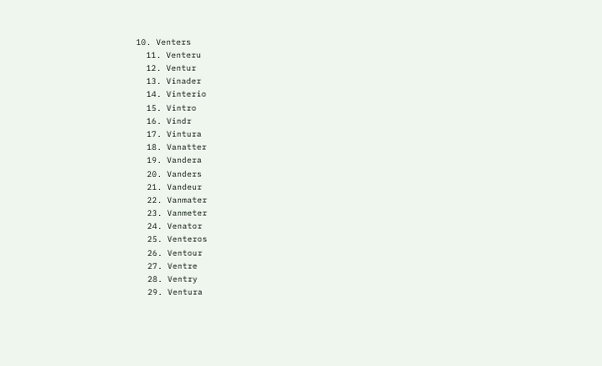10. Venters
  11. Venteru
  12. Ventur
  13. Vinader
  14. Vinterio
  15. Vintro
  16. Vindr
  17. Vintura
  18. Vanatter
  19. Vandera
  20. Vanders
  21. Vandeur
  22. Vanmater
  23. Vanmeter
  24. Venator
  25. Venteros
  26. Ventour
  27. Ventre
  28. Ventry
  29. Ventura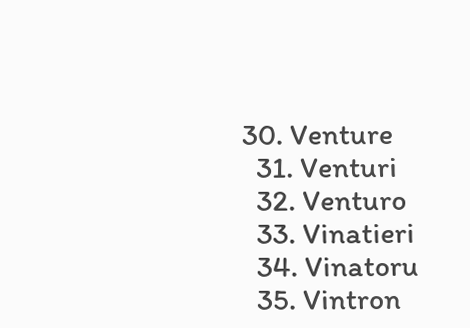30. Venture
  31. Venturi
  32. Venturo
  33. Vinatieri
  34. Vinatoru
  35. Vintron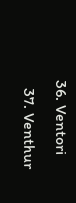36. Ventori
  37. Venthur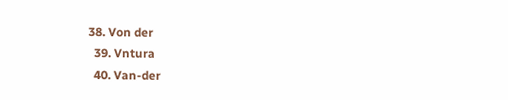38. Von der
  39. Vntura
  40. Van-der